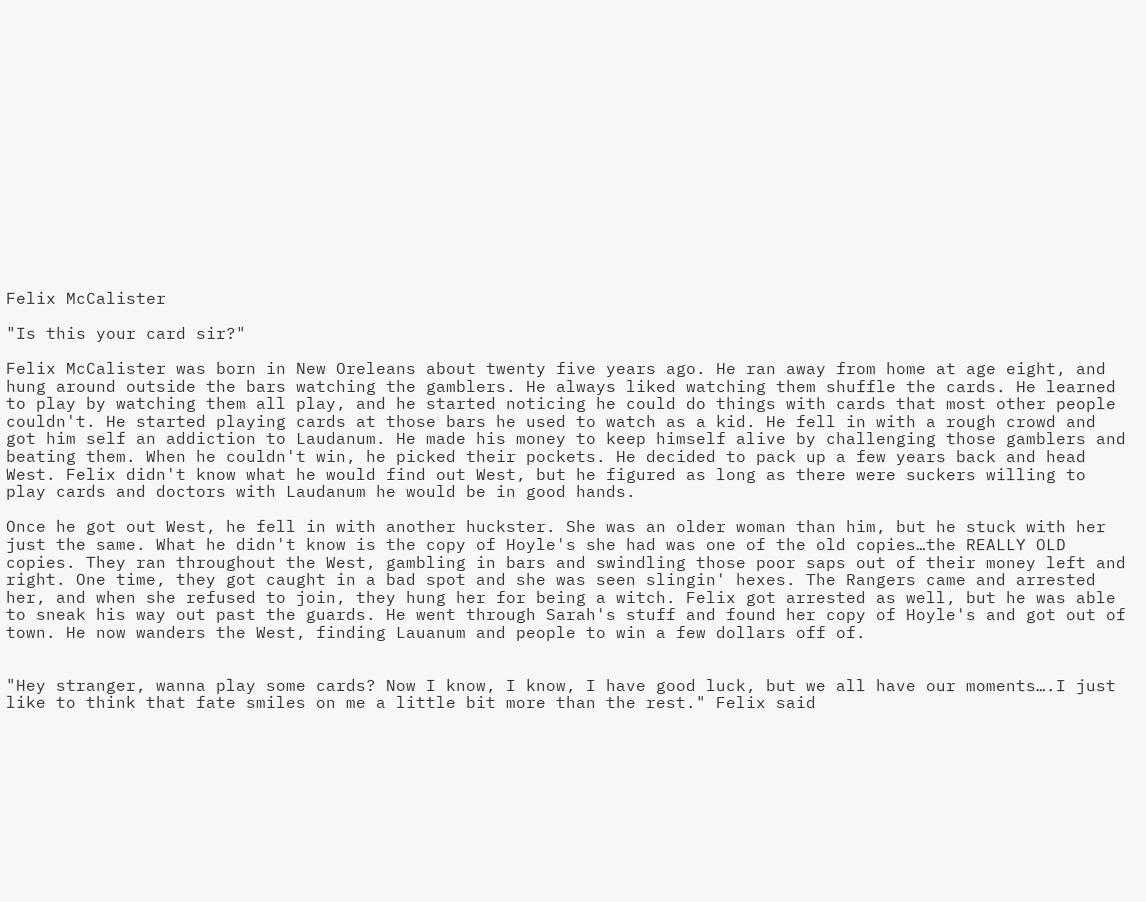Felix McCalister

"Is this your card sir?"

Felix McCalister was born in New Oreleans about twenty five years ago. He ran away from home at age eight, and hung around outside the bars watching the gamblers. He always liked watching them shuffle the cards. He learned to play by watching them all play, and he started noticing he could do things with cards that most other people couldn't. He started playing cards at those bars he used to watch as a kid. He fell in with a rough crowd and got him self an addiction to Laudanum. He made his money to keep himself alive by challenging those gamblers and beating them. When he couldn't win, he picked their pockets. He decided to pack up a few years back and head West. Felix didn't know what he would find out West, but he figured as long as there were suckers willing to play cards and doctors with Laudanum he would be in good hands.

Once he got out West, he fell in with another huckster. She was an older woman than him, but he stuck with her just the same. What he didn't know is the copy of Hoyle's she had was one of the old copies…the REALLY OLD copies. They ran throughout the West, gambling in bars and swindling those poor saps out of their money left and right. One time, they got caught in a bad spot and she was seen slingin' hexes. The Rangers came and arrested her, and when she refused to join, they hung her for being a witch. Felix got arrested as well, but he was able to sneak his way out past the guards. He went through Sarah's stuff and found her copy of Hoyle's and got out of town. He now wanders the West, finding Lauanum and people to win a few dollars off of.


"Hey stranger, wanna play some cards? Now I know, I know, I have good luck, but we all have our moments….I just like to think that fate smiles on me a little bit more than the rest." Felix said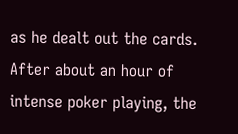as he dealt out the cards. After about an hour of intense poker playing, the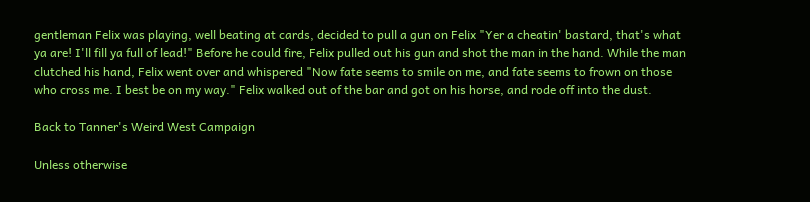gentleman Felix was playing, well beating at cards, decided to pull a gun on Felix "Yer a cheatin' bastard, that's what ya are! I'll fill ya full of lead!" Before he could fire, Felix pulled out his gun and shot the man in the hand. While the man clutched his hand, Felix went over and whispered "Now fate seems to smile on me, and fate seems to frown on those who cross me. I best be on my way." Felix walked out of the bar and got on his horse, and rode off into the dust.

Back to Tanner's Weird West Campaign

Unless otherwise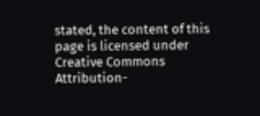stated, the content of this page is licensed under Creative Commons Attribution-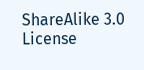ShareAlike 3.0 License